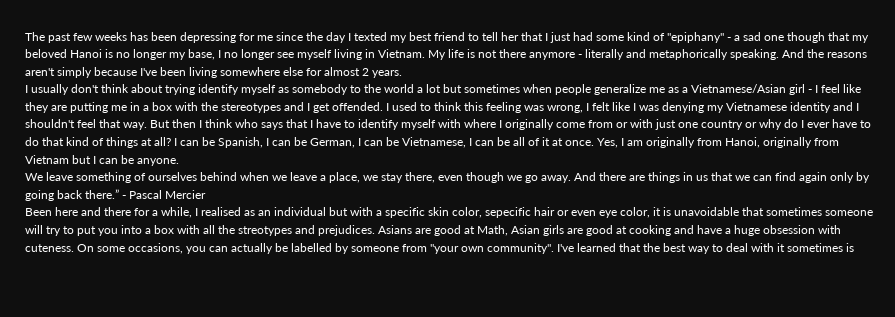The past few weeks has been depressing for me since the day I texted my best friend to tell her that I just had some kind of "epiphany" - a sad one though that my beloved Hanoi is no longer my base, I no longer see myself living in Vietnam. My life is not there anymore - literally and metaphorically speaking. And the reasons aren't simply because I've been living somewhere else for almost 2 years.
I usually don't think about trying identify myself as somebody to the world a lot but sometimes when people generalize me as a Vietnamese/Asian girl - I feel like they are putting me in a box with the stereotypes and I get offended. I used to think this feeling was wrong, I felt like I was denying my Vietnamese identity and I shouldn't feel that way. But then I think who says that I have to identify myself with where I originally come from or with just one country or why do I ever have to do that kind of things at all? I can be Spanish, I can be German, I can be Vietnamese, I can be all of it at once. Yes, I am originally from Hanoi, originally from Vietnam but I can be anyone.
We leave something of ourselves behind when we leave a place, we stay there, even though we go away. And there are things in us that we can find again only by going back there.” - Pascal Mercier
Been here and there for a while, I realised as an individual but with a specific skin color, sepecific hair or even eye color, it is unavoidable that sometimes someone will try to put you into a box with all the streotypes and prejudices. Asians are good at Math, Asian girls are good at cooking and have a huge obsession with cuteness. On some occasions, you can actually be labelled by someone from "your own community". I've learned that the best way to deal with it sometimes is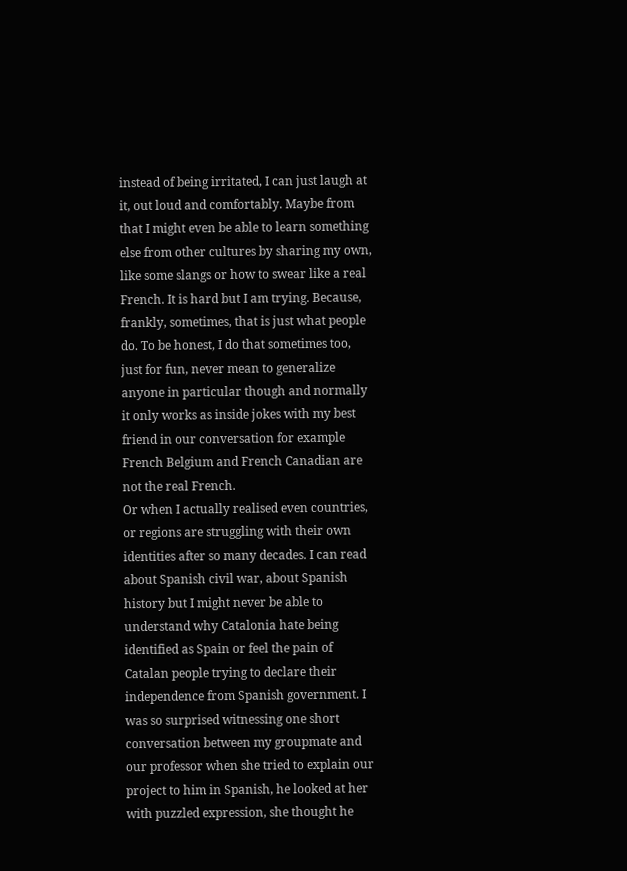instead of being irritated, I can just laugh at it, out loud and comfortably. Maybe from that I might even be able to learn something else from other cultures by sharing my own, like some slangs or how to swear like a real French. It is hard but I am trying. Because, frankly, sometimes, that is just what people do. To be honest, I do that sometimes too, just for fun, never mean to generalize anyone in particular though and normally it only works as inside jokes with my best friend in our conversation for example French Belgium and French Canadian are not the real French.
Or when I actually realised even countries, or regions are struggling with their own identities after so many decades. I can read about Spanish civil war, about Spanish history but I might never be able to understand why Catalonia hate being identified as Spain or feel the pain of Catalan people trying to declare their independence from Spanish government. I was so surprised witnessing one short conversation between my groupmate and our professor when she tried to explain our project to him in Spanish, he looked at her with puzzled expression, she thought he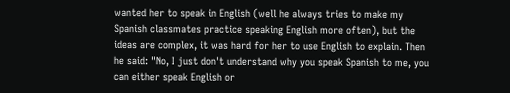wanted her to speak in English (well he always tries to make my Spanish classmates practice speaking English more often), but the ideas are complex, it was hard for her to use English to explain. Then he said: "No, I just don't understand why you speak Spanish to me, you can either speak English or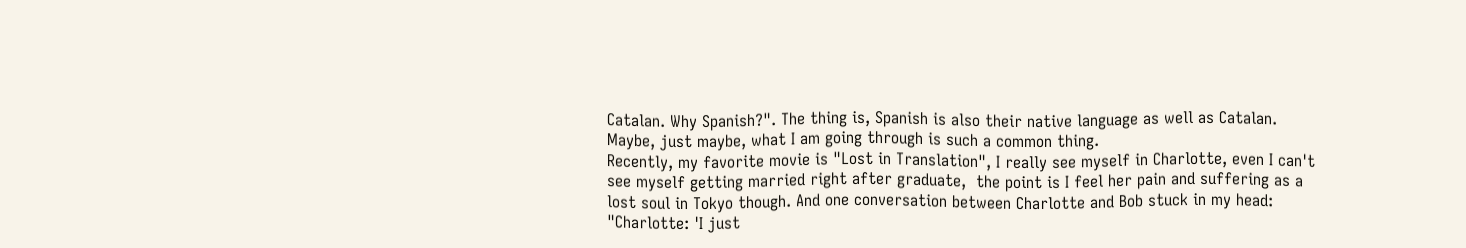Catalan. Why Spanish?". The thing is, Spanish is also their native language as well as Catalan. Maybe, just maybe, what I am going through is such a common thing.
Recently, my favorite movie is "Lost in Translation", I really see myself in Charlotte, even I can't see myself getting married right after graduate,  the point is I feel her pain and suffering as a lost soul in Tokyo though. And one conversation between Charlotte and Bob stuck in my head:
"Charlotte: 'I just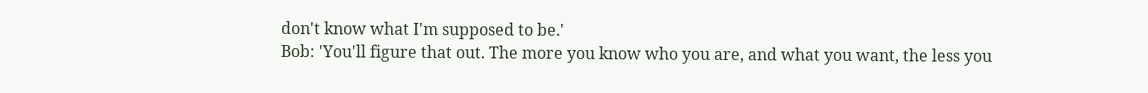don't know what I'm supposed to be.'
Bob: 'You'll figure that out. The more you know who you are, and what you want, the less you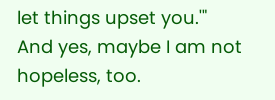let things upset you.'"
And yes, maybe I am not hopeless, too.